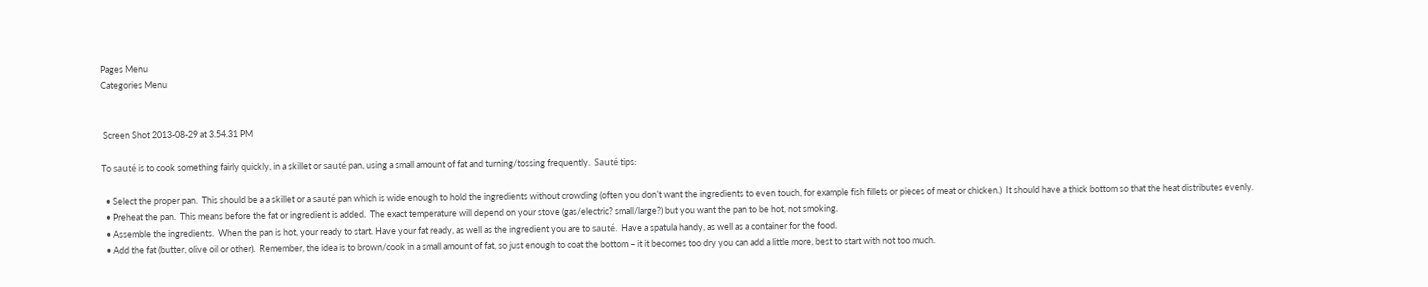Pages Menu
Categories Menu


 Screen Shot 2013-08-29 at 3.54.31 PM

To sauté is to cook something fairly quickly, in a skillet or sauté pan, using a small amount of fat and turning/tossing frequently.  Sauté tips:

  • Select the proper pan.  This should be a a skillet or a sauté pan which is wide enough to hold the ingredients without crowding (often you don’t want the ingredients to even touch, for example fish fillets or pieces of meat or chicken.)  It should have a thick bottom so that the heat distributes evenly.
  • Preheat the pan.  This means before the fat or ingredient is added.  The exact temperature will depend on your stove (gas/electric? small/large?) but you want the pan to be hot, not smoking.
  • Assemble the ingredients.  When the pan is hot, your ready to start. Have your fat ready, as well as the ingredient you are to sauté.  Have a spatula handy, as well as a container for the food.
  • Add the fat (butter, olive oil or other).  Remember, the idea is to brown/cook in a small amount of fat, so just enough to coat the bottom – it it becomes too dry you can add a little more, best to start with not too much.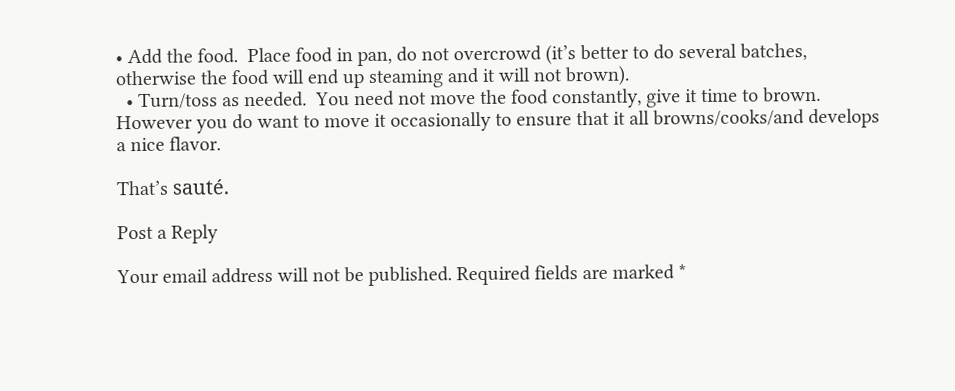• Add the food.  Place food in pan, do not overcrowd (it’s better to do several batches, otherwise the food will end up steaming and it will not brown).
  • Turn/toss as needed.  You need not move the food constantly, give it time to brown.  However you do want to move it occasionally to ensure that it all browns/cooks/and develops a nice flavor.

That’s sauté.

Post a Reply

Your email address will not be published. Required fields are marked *